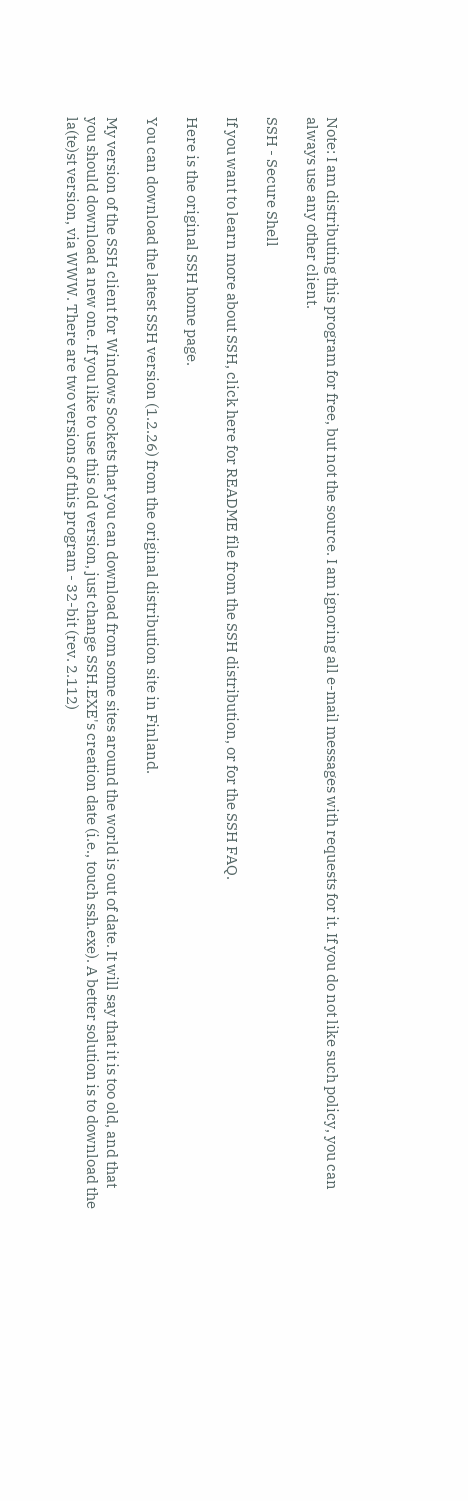Note: I am distributing this program for free, but not the source. I am ignoring all e-mail messages with requests for it. If you do not like such policy, you can always use any other client.

SSH - Secure Shell

If you want to learn more about SSH, click here for README file from the SSH distribution, or for the SSH FAQ.

Here is the original SSH home page.

You can download the latest SSH version (1.2.26) from the original distribution site in Finland.

My version of the SSH client for Windows Sockets that you can download from some sites around the world is out of date. It will say that it is too old, and that you should download a new one. If you like to use this old version, just change SSH.EXE's creation date (i.e., touch ssh.exe). A better solution is to download the la(te)st version, via WWW. There are two versions of this program - 32-bit (rev. 2.112)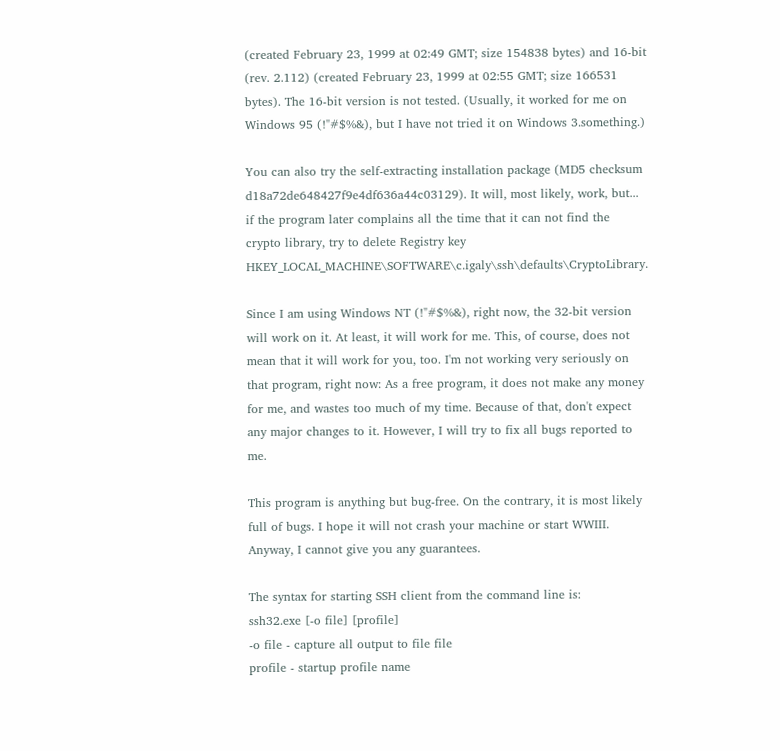(created February 23, 1999 at 02:49 GMT; size 154838 bytes) and 16-bit (rev. 2.112) (created February 23, 1999 at 02:55 GMT; size 166531 bytes). The 16-bit version is not tested. (Usually, it worked for me on Windows 95 (!"#$%&), but I have not tried it on Windows 3.something.)

You can also try the self-extracting installation package (MD5 checksum d18a72de648427f9e4df636a44c03129). It will, most likely, work, but... if the program later complains all the time that it can not find the crypto library, try to delete Registry key HKEY_LOCAL_MACHINE\SOFTWARE\c.igaly\ssh\defaults\CryptoLibrary.

Since I am using Windows NT (!"#$%&), right now, the 32-bit version will work on it. At least, it will work for me. This, of course, does not mean that it will work for you, too. I'm not working very seriously on that program, right now: As a free program, it does not make any money for me, and wastes too much of my time. Because of that, don't expect any major changes to it. However, I will try to fix all bugs reported to me.

This program is anything but bug-free. On the contrary, it is most likely full of bugs. I hope it will not crash your machine or start WWIII. Anyway, I cannot give you any guarantees.

The syntax for starting SSH client from the command line is:
ssh32.exe [-o file] [profile]
-o file - capture all output to file file
profile - startup profile name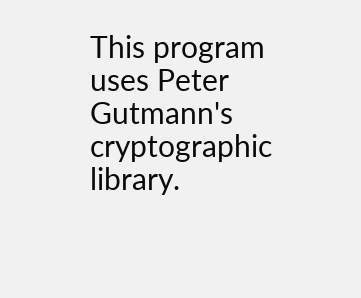This program uses Peter Gutmann's cryptographic library.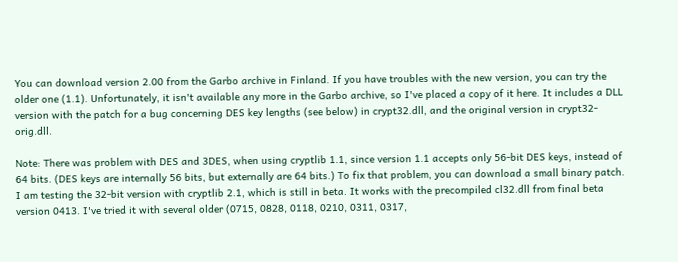You can download version 2.00 from the Garbo archive in Finland. If you have troubles with the new version, you can try the older one (1.1). Unfortunately, it isn't available any more in the Garbo archive, so I've placed a copy of it here. It includes a DLL version with the patch for a bug concerning DES key lengths (see below) in crypt32.dll, and the original version in crypt32-orig.dll.

Note: There was problem with DES and 3DES, when using cryptlib 1.1, since version 1.1 accepts only 56-bit DES keys, instead of 64 bits. (DES keys are internally 56 bits, but externally are 64 bits.) To fix that problem, you can download a small binary patch. I am testing the 32-bit version with cryptlib 2.1, which is still in beta. It works with the precompiled cl32.dll from final beta version 0413. I've tried it with several older (0715, 0828, 0118, 0210, 0311, 0317,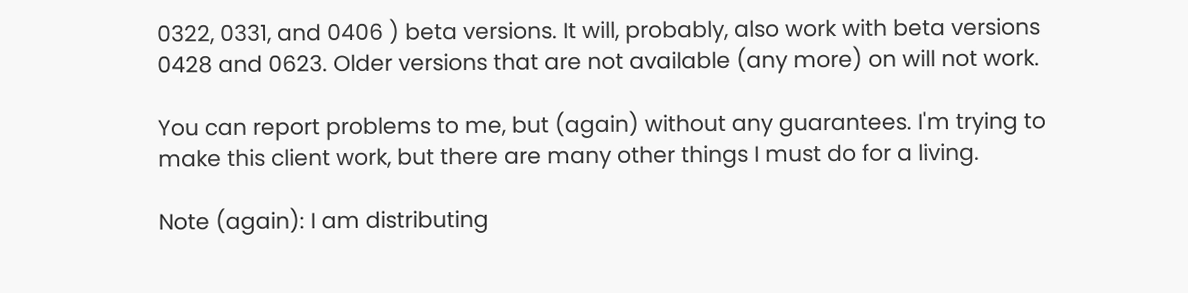0322, 0331, and 0406 ) beta versions. It will, probably, also work with beta versions 0428 and 0623. Older versions that are not available (any more) on will not work.

You can report problems to me, but (again) without any guarantees. I'm trying to make this client work, but there are many other things I must do for a living.

Note (again): I am distributing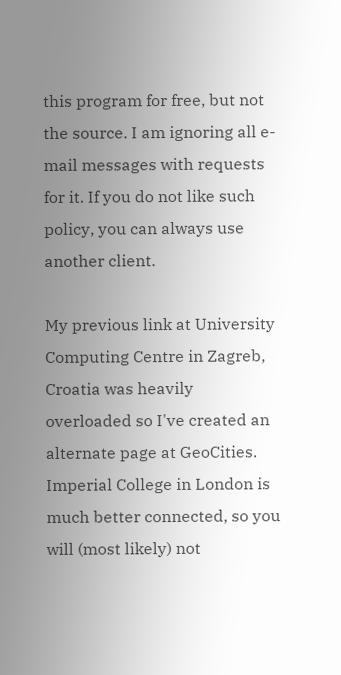this program for free, but not the source. I am ignoring all e-mail messages with requests for it. If you do not like such policy, you can always use another client.

My previous link at University Computing Centre in Zagreb, Croatia was heavily overloaded so I've created an alternate page at GeoCities. Imperial College in London is much better connected, so you will (most likely) not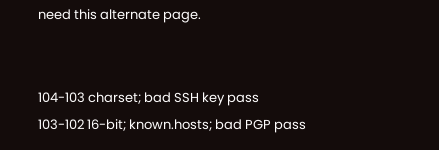need this alternate page.


104-103 charset; bad SSH key pass
103-102 16-bit; known.hosts; bad PGP pass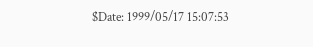$Date: 1999/05/17 15:07:53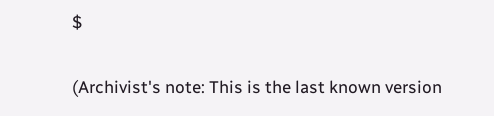$

(Archivist's note: This is the last known version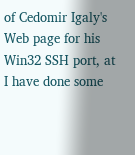of Cedomir Igaly's Web page for his Win32 SSH port, at I have done some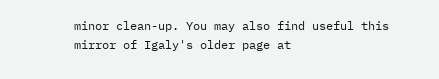minor clean-up. You may also find useful this mirror of Igaly's older page at